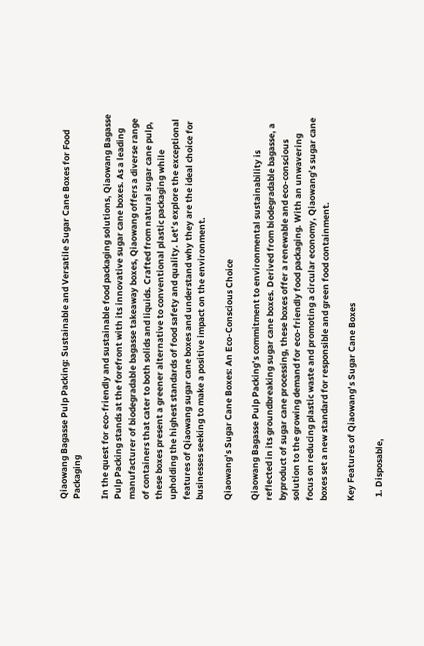Qiaowang Bagasse Pulp Packing: Sustainable and Versatile Sugar Cane Boxes for Food Packaging

In the quest for eco-friendly and sustainable food packaging solutions, Qiaowang Bagasse Pulp Packing stands at the forefront with its innovative sugar cane boxes. As a leading manufacturer of biodegradable bagasse takeaway boxes, Qiaowang offers a diverse range of containers that cater to both solids and liquids. Crafted from natural sugar cane pulp, these boxes present a greener alternative to conventional plastic packaging while upholding the highest standards of food safety and quality. Let’s explore the exceptional features of Qiaowang sugar cane boxes and understand why they are the ideal choice for businesses seeking to make a positive impact on the environment.

Qiaowang’s Sugar Cane Boxes: An Eco-Conscious Choice

Qiaowang Bagasse Pulp Packing’s commitment to environmental sustainability is reflected in its groundbreaking sugar cane boxes. Derived from biodegradable bagasse, a byproduct of sugar cane processing, these boxes offer a renewable and eco-conscious solution to the growing demand for eco-friendly food packaging. With an unwavering focus on reducing plastic waste and promoting a circular economy, Qiaowang’s sugar cane boxes set a new standard for responsible and green food containment.

Key Features of Qiaowang’s Sugar Cane Boxes

  1. Disposable,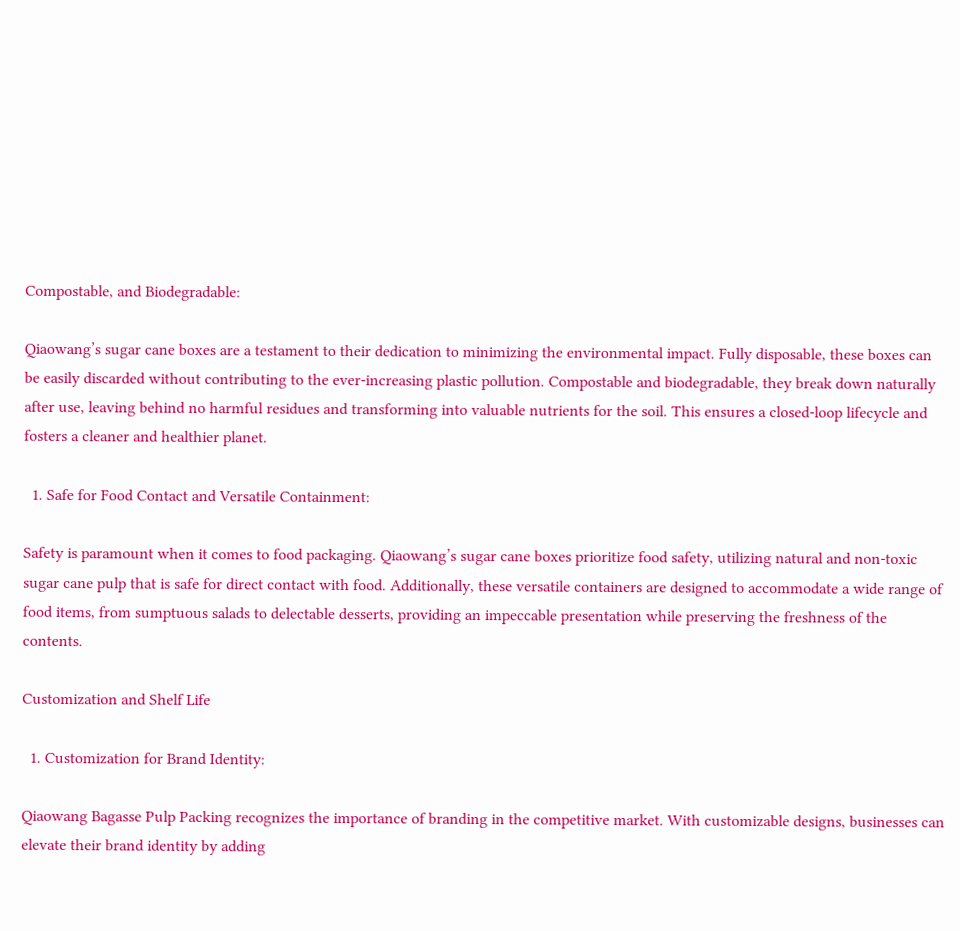Compostable, and Biodegradable:

Qiaowang’s sugar cane boxes are a testament to their dedication to minimizing the environmental impact. Fully disposable, these boxes can be easily discarded without contributing to the ever-increasing plastic pollution. Compostable and biodegradable, they break down naturally after use, leaving behind no harmful residues and transforming into valuable nutrients for the soil. This ensures a closed-loop lifecycle and fosters a cleaner and healthier planet.

  1. Safe for Food Contact and Versatile Containment:

Safety is paramount when it comes to food packaging. Qiaowang’s sugar cane boxes prioritize food safety, utilizing natural and non-toxic sugar cane pulp that is safe for direct contact with food. Additionally, these versatile containers are designed to accommodate a wide range of food items, from sumptuous salads to delectable desserts, providing an impeccable presentation while preserving the freshness of the contents.

Customization and Shelf Life

  1. Customization for Brand Identity:

Qiaowang Bagasse Pulp Packing recognizes the importance of branding in the competitive market. With customizable designs, businesses can elevate their brand identity by adding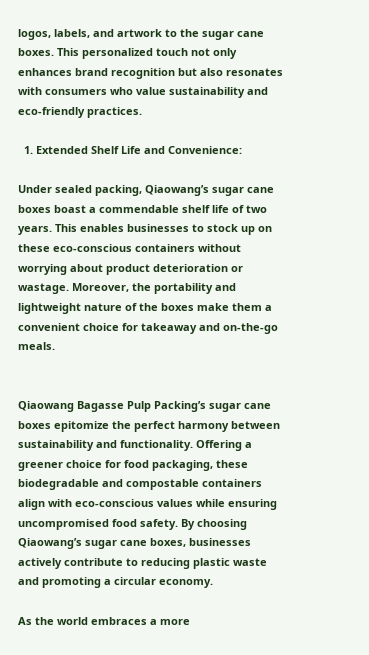logos, labels, and artwork to the sugar cane boxes. This personalized touch not only enhances brand recognition but also resonates with consumers who value sustainability and eco-friendly practices.

  1. Extended Shelf Life and Convenience:

Under sealed packing, Qiaowang’s sugar cane boxes boast a commendable shelf life of two years. This enables businesses to stock up on these eco-conscious containers without worrying about product deterioration or wastage. Moreover, the portability and lightweight nature of the boxes make them a convenient choice for takeaway and on-the-go meals.


Qiaowang Bagasse Pulp Packing’s sugar cane boxes epitomize the perfect harmony between sustainability and functionality. Offering a greener choice for food packaging, these biodegradable and compostable containers align with eco-conscious values while ensuring uncompromised food safety. By choosing Qiaowang’s sugar cane boxes, businesses actively contribute to reducing plastic waste and promoting a circular economy.

As the world embraces a more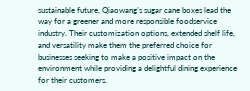sustainable future, Qiaowang’s sugar cane boxes lead the way for a greener and more responsible foodservice industry. Their customization options, extended shelf life, and versatility make them the preferred choice for businesses seeking to make a positive impact on the environment while providing a delightful dining experience for their customers.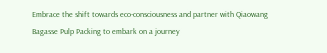Embrace the shift towards eco-consciousness and partner with Qiaowang Bagasse Pulp Packing to embark on a journey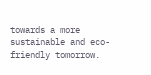towards a more sustainable and eco-friendly tomorrow.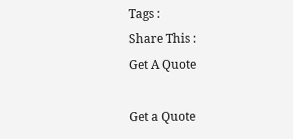Tags :
Share This :
Get A Quote

Get a Quote